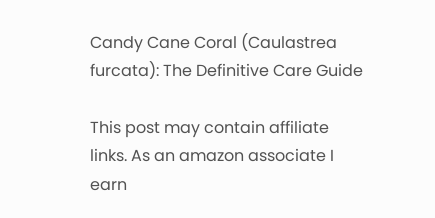Candy Cane Coral (Caulastrea furcata): The Definitive Care Guide

This post may contain affiliate links. As an amazon associate I earn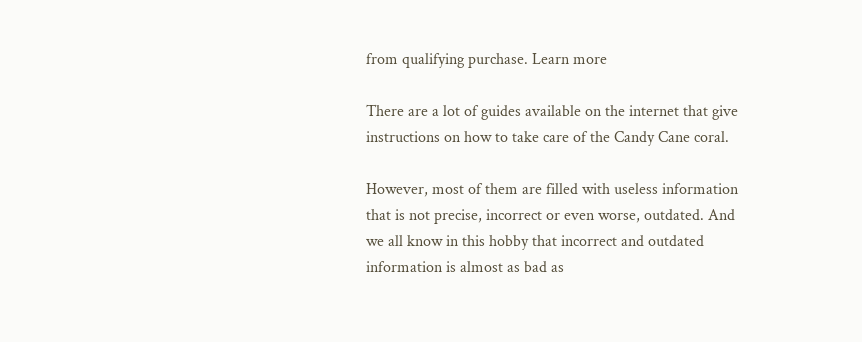from qualifying purchase. Learn more

There are a lot of guides available on the internet that give instructions on how to take care of the Candy Cane coral.

However, most of them are filled with useless information that is not precise, incorrect or even worse, outdated. And we all know in this hobby that incorrect and outdated information is almost as bad as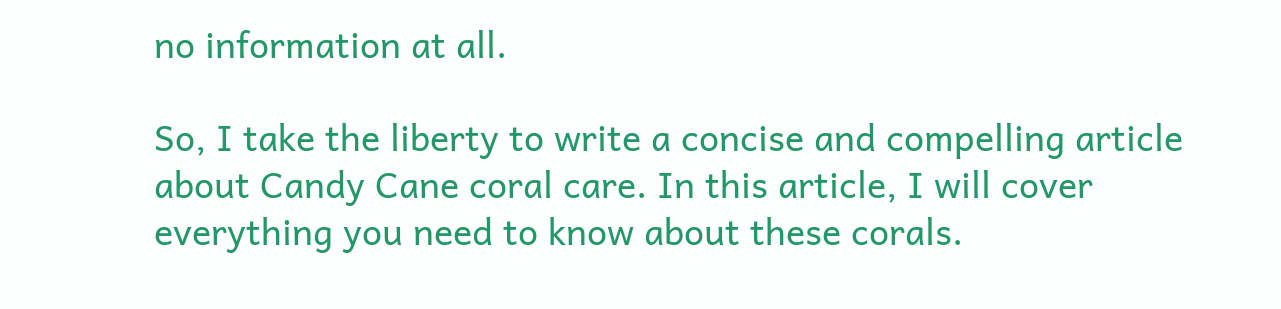no information at all.

So, I take the liberty to write a concise and compelling article about Candy Cane coral care. In this article, I will cover everything you need to know about these corals.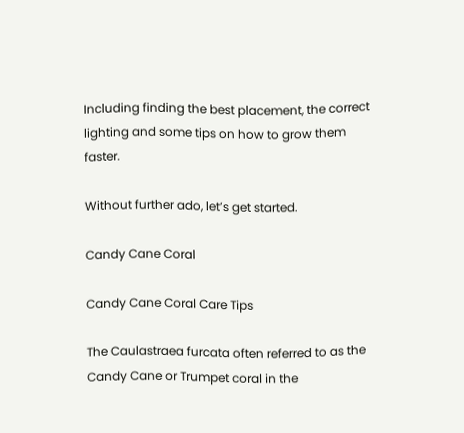Including finding the best placement, the correct lighting and some tips on how to grow them faster.

Without further ado, let’s get started.

Candy Cane Coral

Candy Cane Coral Care Tips

The Caulastraea furcata often referred to as the Candy Cane or Trumpet coral in the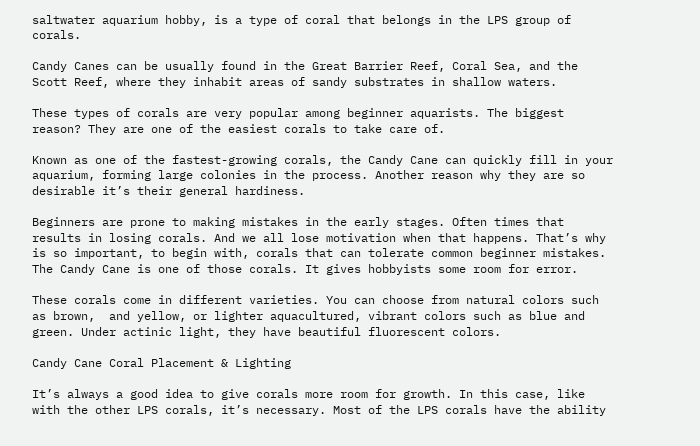saltwater aquarium hobby, is a type of coral that belongs in the LPS group of corals.

Candy Canes can be usually found in the Great Barrier Reef, Coral Sea, and the Scott Reef, where they inhabit areas of sandy substrates in shallow waters.

These types of corals are very popular among beginner aquarists. The biggest reason? They are one of the easiest corals to take care of.

Known as one of the fastest-growing corals, the Candy Cane can quickly fill in your aquarium, forming large colonies in the process. Another reason why they are so desirable it’s their general hardiness.

Beginners are prone to making mistakes in the early stages. Often times that results in losing corals. And we all lose motivation when that happens. That’s why is so important, to begin with, corals that can tolerate common beginner mistakes. The Candy Cane is one of those corals. It gives hobbyists some room for error.

These corals come in different varieties. You can choose from natural colors such as brown,  and yellow, or lighter aquacultured, vibrant colors such as blue and green. Under actinic light, they have beautiful fluorescent colors.

Candy Cane Coral Placement & Lighting

It’s always a good idea to give corals more room for growth. In this case, like with the other LPS corals, it’s necessary. Most of the LPS corals have the ability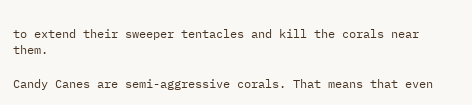to extend their sweeper tentacles and kill the corals near them.

Candy Canes are semi-aggressive corals. That means that even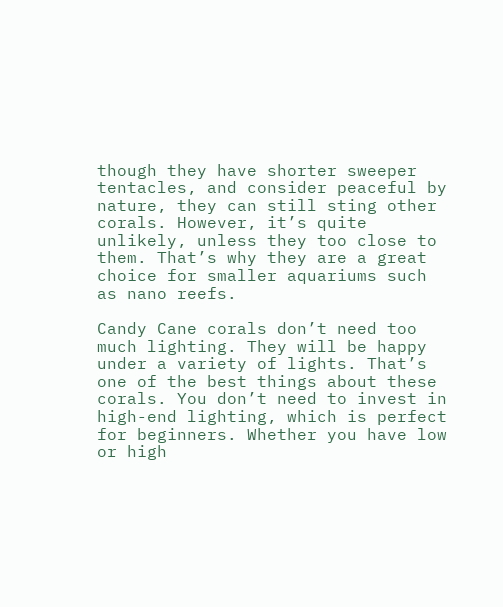though they have shorter sweeper tentacles, and consider peaceful by nature, they can still sting other corals. However, it’s quite unlikely, unless they too close to them. That’s why they are a great choice for smaller aquariums such as nano reefs.

Candy Cane corals don’t need too much lighting. They will be happy under a variety of lights. That’s one of the best things about these corals. You don’t need to invest in high-end lighting, which is perfect for beginners. Whether you have low or high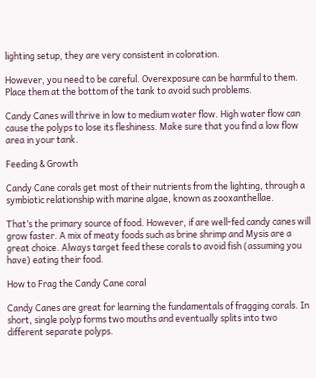lighting setup, they are very consistent in coloration.

However, you need to be careful. Overexposure can be harmful to them. Place them at the bottom of the tank to avoid such problems.

Candy Canes will thrive in low to medium water flow. High water flow can cause the polyps to lose its fleshiness. Make sure that you find a low flow area in your tank.

Feeding & Growth

Candy Cane corals get most of their nutrients from the lighting, through a symbiotic relationship with marine algae, known as zooxanthellae.

That’s the primary source of food. However, if are well-fed candy canes will grow faster. A mix of meaty foods such as brine shrimp and Mysis are a great choice. Always target feed these corals to avoid fish (assuming you have) eating their food.

How to Frag the Candy Cane coral

Candy Canes are great for learning the fundamentals of fragging corals. In short, single polyp forms two mouths and eventually splits into two different separate polyps.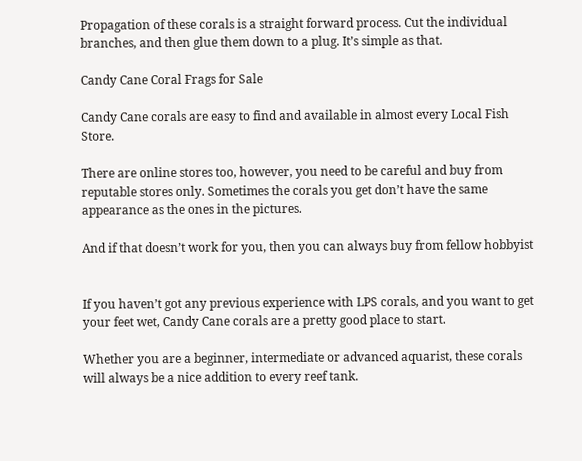Propagation of these corals is a straight forward process. Cut the individual branches, and then glue them down to a plug. It’s simple as that.

Candy Cane Coral Frags for Sale

Candy Cane corals are easy to find and available in almost every Local Fish Store.

There are online stores too, however, you need to be careful and buy from reputable stores only. Sometimes the corals you get don’t have the same appearance as the ones in the pictures.

And if that doesn’t work for you, then you can always buy from fellow hobbyist


If you haven’t got any previous experience with LPS corals, and you want to get your feet wet, Candy Cane corals are a pretty good place to start.

Whether you are a beginner, intermediate or advanced aquarist, these corals will always be a nice addition to every reef tank.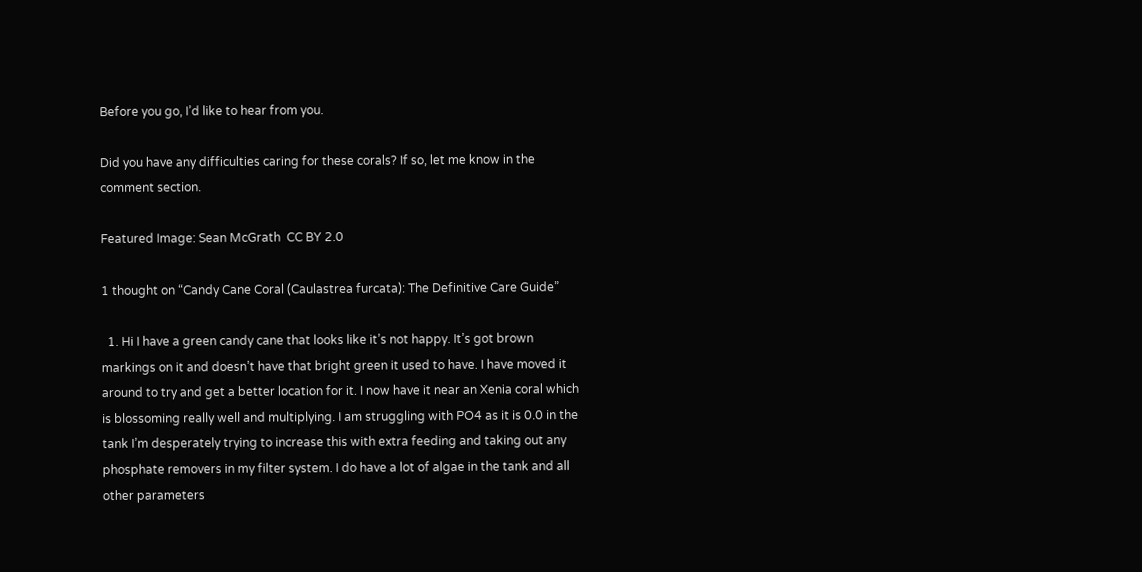Before you go, I’d like to hear from you.

Did you have any difficulties caring for these corals? If so, let me know in the comment section.

Featured Image: Sean McGrath  CC BY 2.0

1 thought on “Candy Cane Coral (Caulastrea furcata): The Definitive Care Guide”

  1. Hi I have a green candy cane that looks like it’s not happy. It’s got brown markings on it and doesn’t have that bright green it used to have. I have moved it around to try and get a better location for it. I now have it near an Xenia coral which is blossoming really well and multiplying. I am struggling with PO4 as it is 0.0 in the tank I’m desperately trying to increase this with extra feeding and taking out any phosphate removers in my filter system. I do have a lot of algae in the tank and all other parameters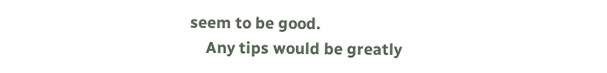seem to be good.
    Any tips would be greatly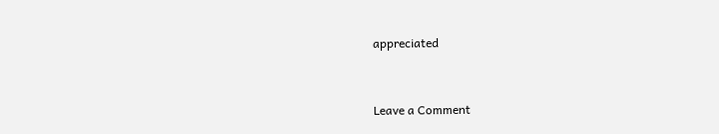appreciated


Leave a Comment